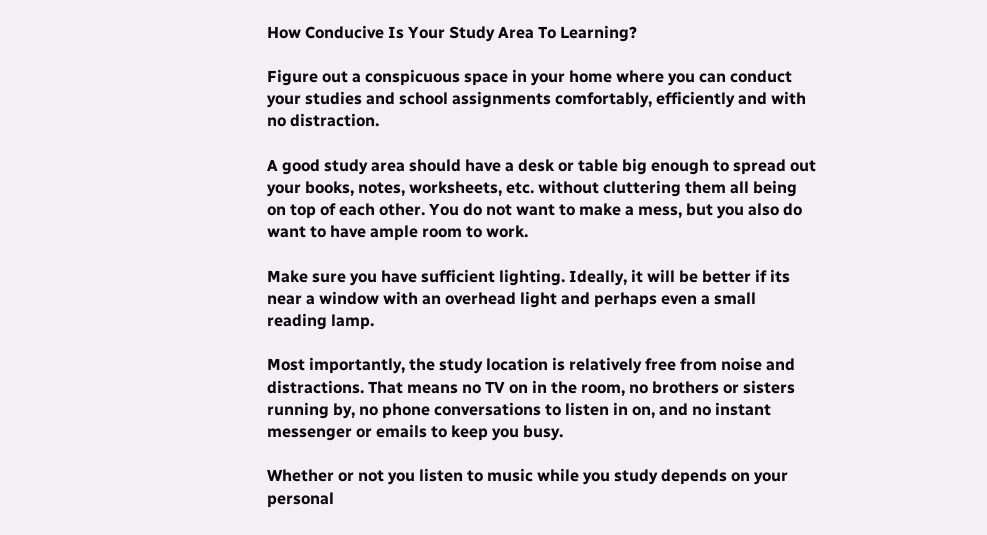How Conducive Is Your Study Area To Learning?

Figure out a conspicuous space in your home where you can conduct your studies and school assignments comfortably, efficiently and with no distraction.

A good study area should have a desk or table big enough to spread out your books, notes, worksheets, etc. without cluttering them all being on top of each other. You do not want to make a mess, but you also do want to have ample room to work.

Make sure you have sufficient lighting. Ideally, it will be better if its near a window with an overhead light and perhaps even a small reading lamp.

Most importantly, the study location is relatively free from noise and distractions. That means no TV on in the room, no brothers or sisters running by, no phone conversations to listen in on, and no instant messenger or emails to keep you busy.

Whether or not you listen to music while you study depends on your personal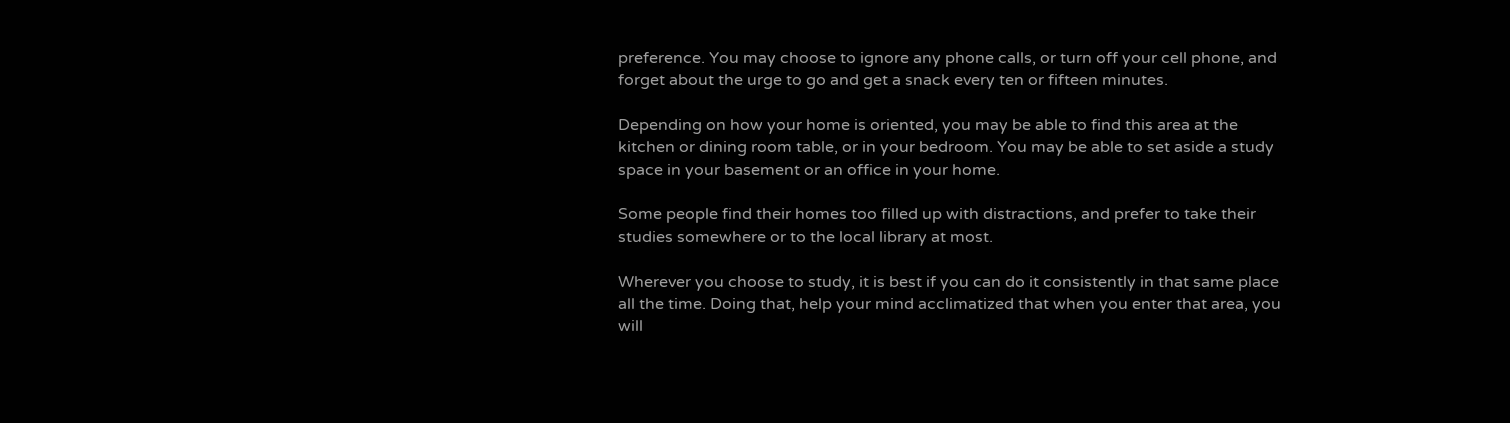preference. You may choose to ignore any phone calls, or turn off your cell phone, and forget about the urge to go and get a snack every ten or fifteen minutes.

Depending on how your home is oriented, you may be able to find this area at the kitchen or dining room table, or in your bedroom. You may be able to set aside a study space in your basement or an office in your home.

Some people find their homes too filled up with distractions, and prefer to take their studies somewhere or to the local library at most.

Wherever you choose to study, it is best if you can do it consistently in that same place all the time. Doing that, help your mind acclimatized that when you enter that area, you will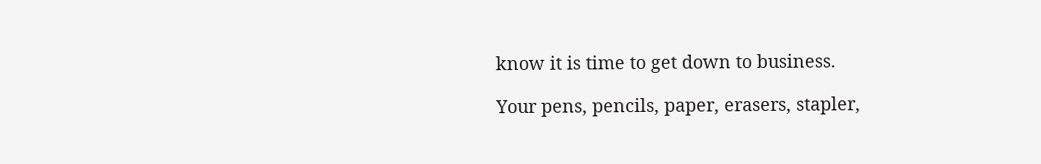know it is time to get down to business.

Your pens, pencils, paper, erasers, stapler,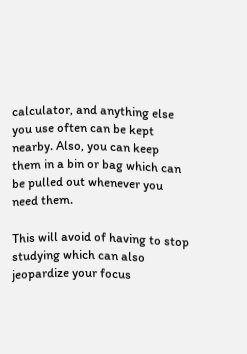calculator, and anything else you use often can be kept nearby. Also, you can keep them in a bin or bag which can be pulled out whenever you need them.

This will avoid of having to stop studying which can also jeopardize your focus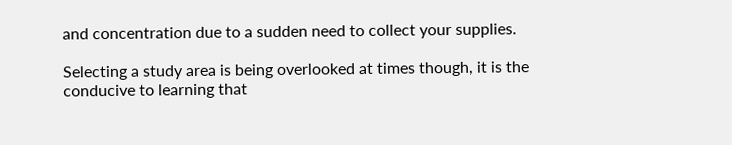and concentration due to a sudden need to collect your supplies.

Selecting a study area is being overlooked at times though, it is the conducive to learning that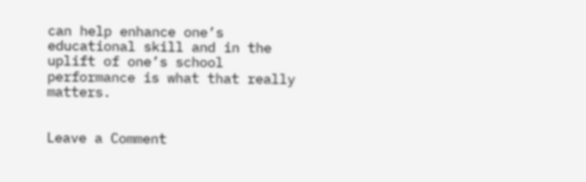can help enhance one’s educational skill and in the uplift of one’s school performance is what that really matters.


Leave a Comment